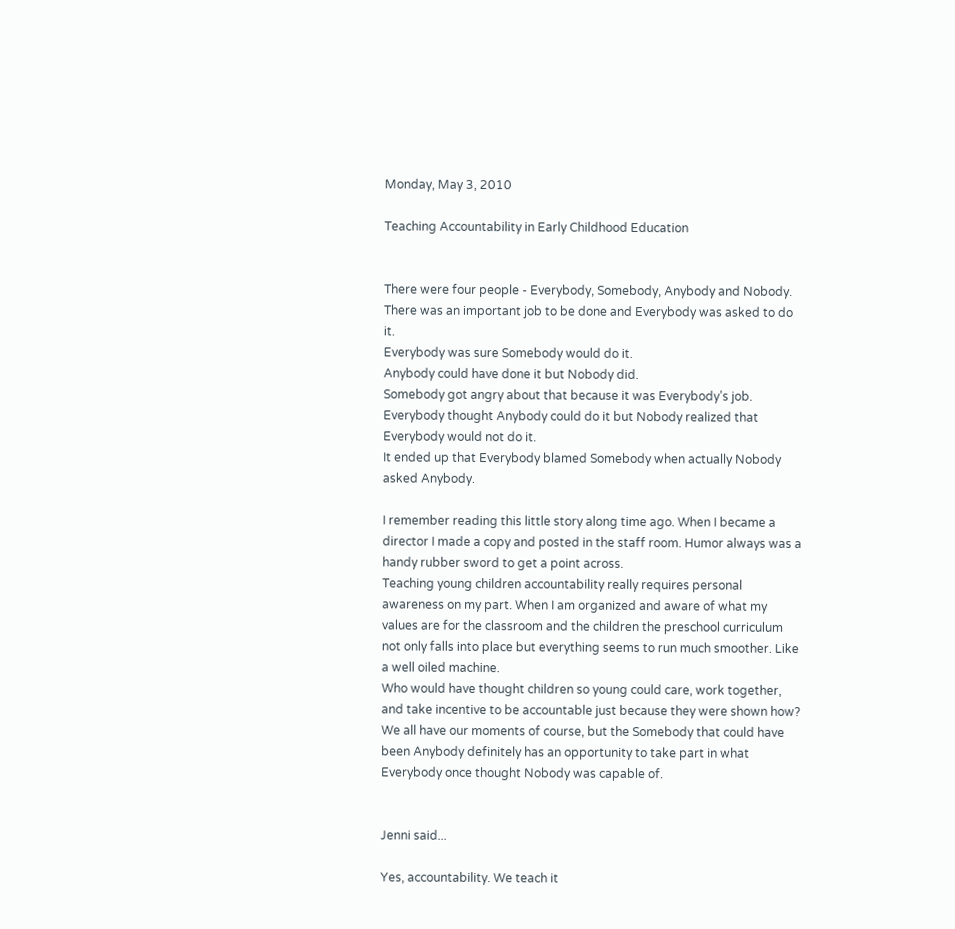Monday, May 3, 2010

Teaching Accountability in Early Childhood Education


There were four people - Everybody, Somebody, Anybody and Nobody.
There was an important job to be done and Everybody was asked to do it.
Everybody was sure Somebody would do it.
Anybody could have done it but Nobody did.
Somebody got angry about that because it was Everybody’s job.
Everybody thought Anybody could do it but Nobody realized that Everybody would not do it.
It ended up that Everybody blamed Somebody when actually Nobody asked Anybody.

I remember reading this little story along time ago. When I became a director I made a copy and posted in the staff room. Humor always was a handy rubber sword to get a point across.
Teaching young children accountability really requires personal awareness on my part. When I am organized and aware of what my values are for the classroom and the children the preschool curriculum not only falls into place but everything seems to run much smoother. Like a well oiled machine.
Who would have thought children so young could care, work together, and take incentive to be accountable just because they were shown how?
We all have our moments of course, but the Somebody that could have been Anybody definitely has an opportunity to take part in what Everybody once thought Nobody was capable of.


Jenni said...

Yes, accountability. We teach it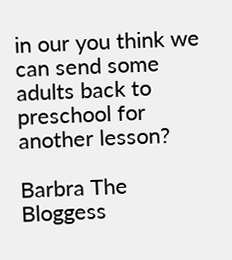in our you think we can send some adults back to preschool for another lesson?

Barbra The Bloggess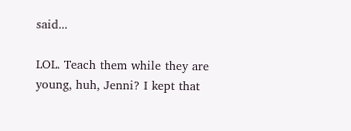said...

LOL. Teach them while they are young, huh, Jenni? I kept that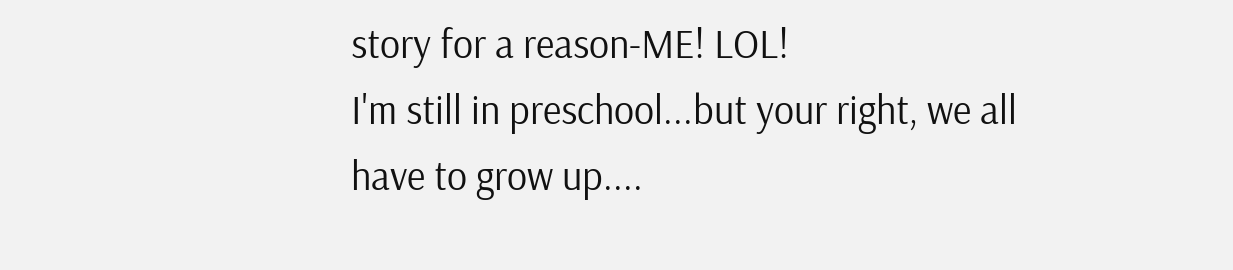story for a reason-ME! LOL!
I'm still in preschool...but your right, we all have to grow up....